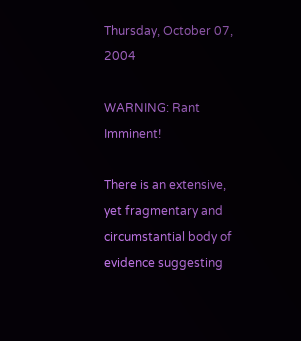Thursday, October 07, 2004

WARNING: Rant Imminent!

There is an extensive, yet fragmentary and circumstantial body of evidence suggesting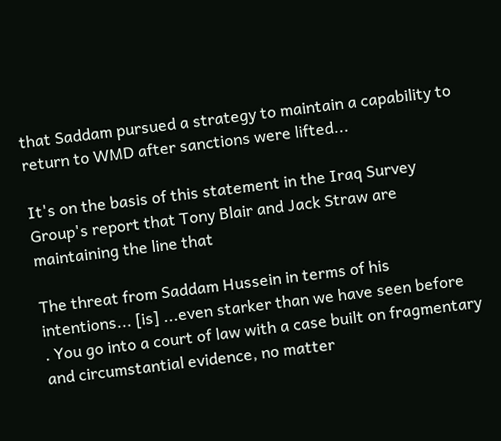that Saddam pursued a strategy to maintain a capability to return to WMD after sanctions were lifted...

It's on the basis of this statement in the Iraq Survey Group's report that Tony Blair and Jack Straw are maintaining the line that

The threat from Saddam Hussein in terms of his intentions... [is] ...even starker than we have seen before
. You go into a court of law with a case built on fragmentary and circumstantial evidence, no matter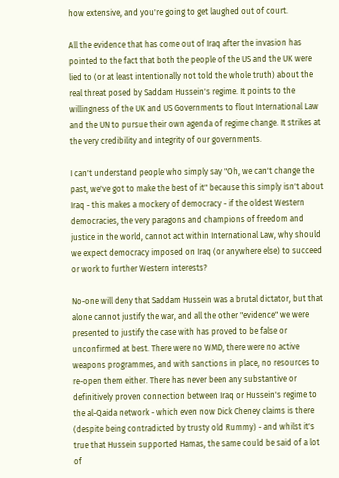how extensive, and you're going to get laughed out of court.

All the evidence that has come out of Iraq after the invasion has pointed to the fact that both the people of the US and the UK were lied to (or at least intentionally not told the whole truth) about the real threat posed by Saddam Hussein's regime. It points to the willingness of the UK and US Governments to flout International Law and the UN to pursue their own agenda of regime change. It strikes at the very credibility and integrity of our governments.

I can't understand people who simply say "Oh, we can't change the past, we've got to make the best of it" because this simply isn't about Iraq - this makes a mockery of democracy - if the oldest Western democracies, the very paragons and champions of freedom and justice in the world, cannot act within International Law, why should we expect democracy imposed on Iraq (or anywhere else) to succeed or work to further Western interests?

No-one will deny that Saddam Hussein was a brutal dictator, but that alone cannot justify the war, and all the other "evidence" we were presented to justify the case with has proved to be false or unconfirmed at best. There were no WMD, there were no active weapons programmes, and with sanctions in place, no resources to re-open them either. There has never been any substantive or definitively proven connection between Iraq or Hussein's regime to the al-Qaida network - which even now Dick Cheney claims is there (despite being contradicted by trusty old Rummy) - and whilst it's true that Hussein supported Hamas, the same could be said of a lot of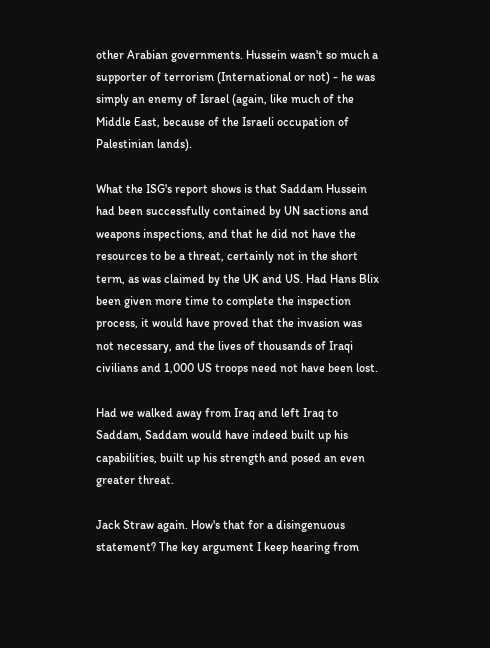other Arabian governments. Hussein wasn't so much a supporter of terrorism (International or not) - he was simply an enemy of Israel (again, like much of the Middle East, because of the Israeli occupation of Palestinian lands).

What the ISG's report shows is that Saddam Hussein had been successfully contained by UN sactions and weapons inspections, and that he did not have the resources to be a threat, certainly not in the short term, as was claimed by the UK and US. Had Hans Blix been given more time to complete the inspection process, it would have proved that the invasion was not necessary, and the lives of thousands of Iraqi civilians and 1,000 US troops need not have been lost.

Had we walked away from Iraq and left Iraq to Saddam, Saddam would have indeed built up his capabilities, built up his strength and posed an even greater threat.

Jack Straw again. How's that for a disingenuous statement? The key argument I keep hearing from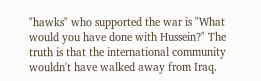"hawks" who supported the war is "What would you have done with Hussein?" The truth is that the international community wouldn't have walked away from Iraq.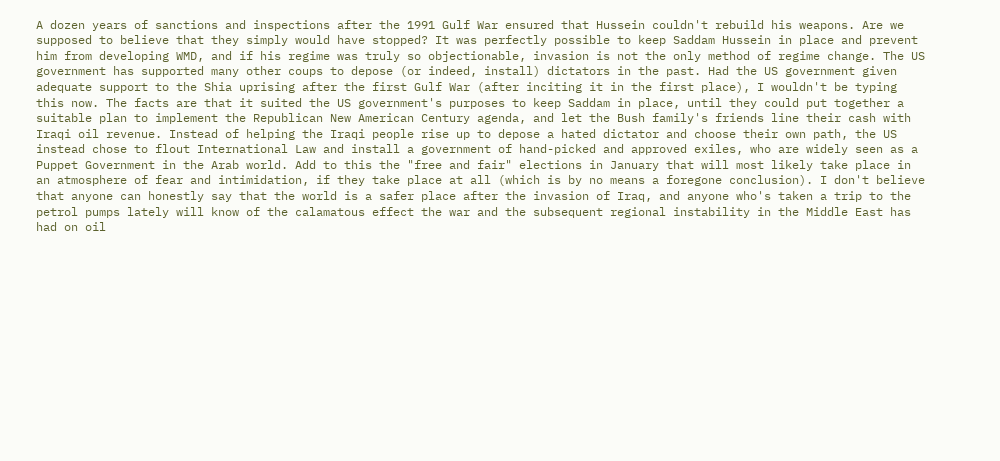A dozen years of sanctions and inspections after the 1991 Gulf War ensured that Hussein couldn't rebuild his weapons. Are we supposed to believe that they simply would have stopped? It was perfectly possible to keep Saddam Hussein in place and prevent him from developing WMD, and if his regime was truly so objectionable, invasion is not the only method of regime change. The US government has supported many other coups to depose (or indeed, install) dictators in the past. Had the US government given adequate support to the Shia uprising after the first Gulf War (after inciting it in the first place), I wouldn't be typing this now. The facts are that it suited the US government's purposes to keep Saddam in place, until they could put together a suitable plan to implement the Republican New American Century agenda, and let the Bush family's friends line their cash with Iraqi oil revenue. Instead of helping the Iraqi people rise up to depose a hated dictator and choose their own path, the US instead chose to flout International Law and install a government of hand-picked and approved exiles, who are widely seen as a Puppet Government in the Arab world. Add to this the "free and fair" elections in January that will most likely take place in an atmosphere of fear and intimidation, if they take place at all (which is by no means a foregone conclusion). I don't believe that anyone can honestly say that the world is a safer place after the invasion of Iraq, and anyone who's taken a trip to the petrol pumps lately will know of the calamatous effect the war and the subsequent regional instability in the Middle East has had on oil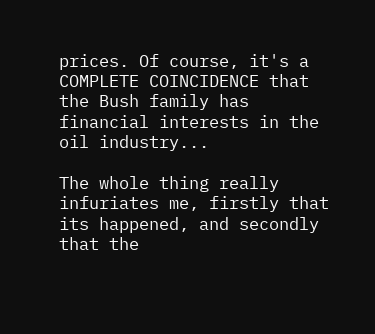prices. Of course, it's a COMPLETE COINCIDENCE that the Bush family has financial interests in the oil industry...

The whole thing really infuriates me, firstly that its happened, and secondly that the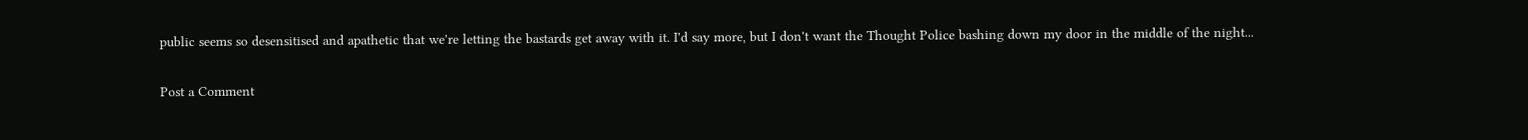public seems so desensitised and apathetic that we're letting the bastards get away with it. I'd say more, but I don't want the Thought Police bashing down my door in the middle of the night...

Post a Comment